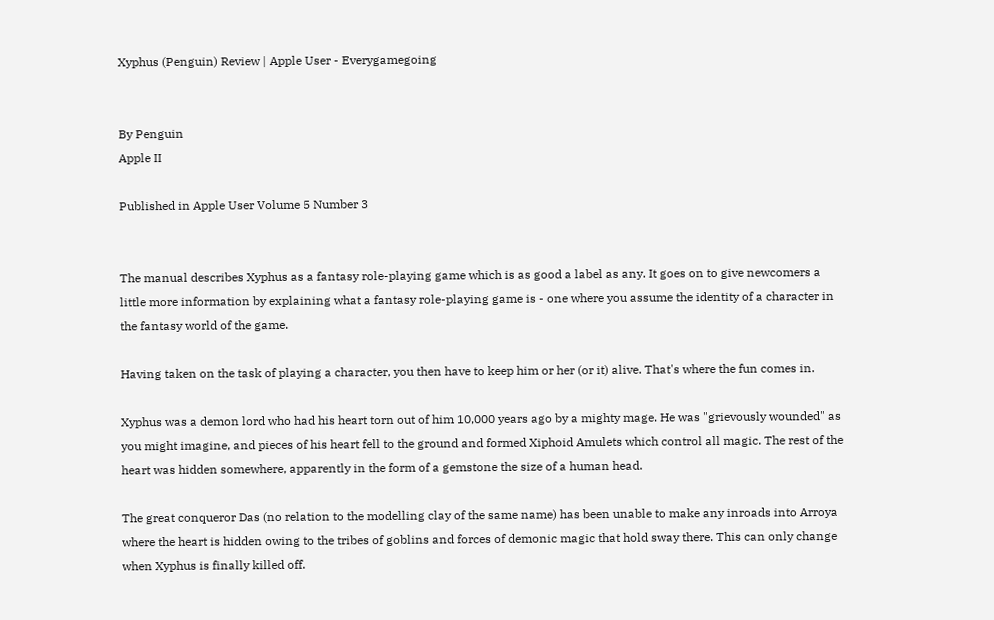Xyphus (Penguin) Review | Apple User - Everygamegoing


By Penguin
Apple II

Published in Apple User Volume 5 Number 3


The manual describes Xyphus as a fantasy role-playing game which is as good a label as any. It goes on to give newcomers a little more information by explaining what a fantasy role-playing game is - one where you assume the identity of a character in the fantasy world of the game.

Having taken on the task of playing a character, you then have to keep him or her (or it) alive. That's where the fun comes in.

Xyphus was a demon lord who had his heart torn out of him 10,000 years ago by a mighty mage. He was "grievously wounded" as you might imagine, and pieces of his heart fell to the ground and formed Xiphoid Amulets which control all magic. The rest of the heart was hidden somewhere, apparently in the form of a gemstone the size of a human head.

The great conqueror Das (no relation to the modelling clay of the same name) has been unable to make any inroads into Arroya where the heart is hidden owing to the tribes of goblins and forces of demonic magic that hold sway there. This can only change when Xyphus is finally killed off.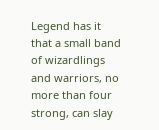Legend has it that a small band of wizardlings and warriors, no more than four strong, can slay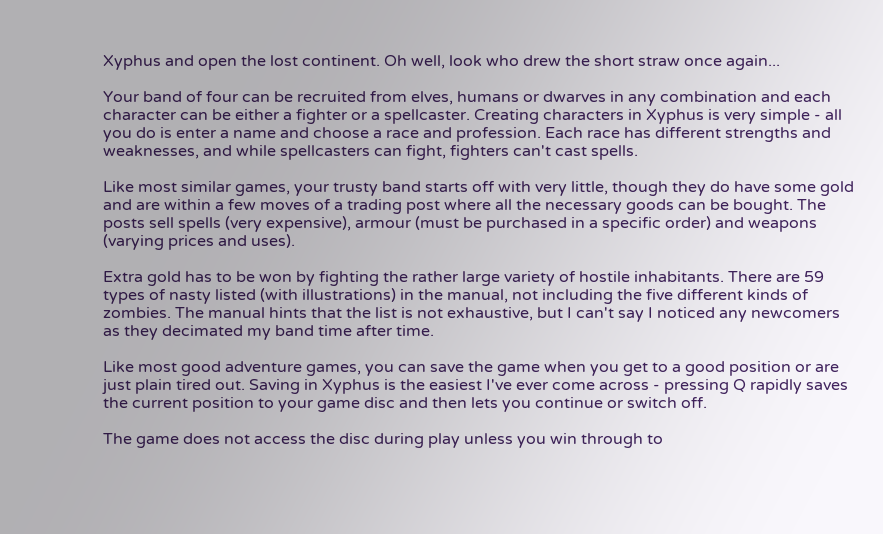Xyphus and open the lost continent. Oh well, look who drew the short straw once again...

Your band of four can be recruited from elves, humans or dwarves in any combination and each character can be either a fighter or a spellcaster. Creating characters in Xyphus is very simple - all you do is enter a name and choose a race and profession. Each race has different strengths and weaknesses, and while spellcasters can fight, fighters can't cast spells.

Like most similar games, your trusty band starts off with very little, though they do have some gold and are within a few moves of a trading post where all the necessary goods can be bought. The posts sell spells (very expensive), armour (must be purchased in a specific order) and weapons (varying prices and uses).

Extra gold has to be won by fighting the rather large variety of hostile inhabitants. There are 59 types of nasty listed (with illustrations) in the manual, not including the five different kinds of zombies. The manual hints that the list is not exhaustive, but I can't say I noticed any newcomers as they decimated my band time after time.

Like most good adventure games, you can save the game when you get to a good position or are just plain tired out. Saving in Xyphus is the easiest I've ever come across - pressing Q rapidly saves the current position to your game disc and then lets you continue or switch off.

The game does not access the disc during play unless you win through to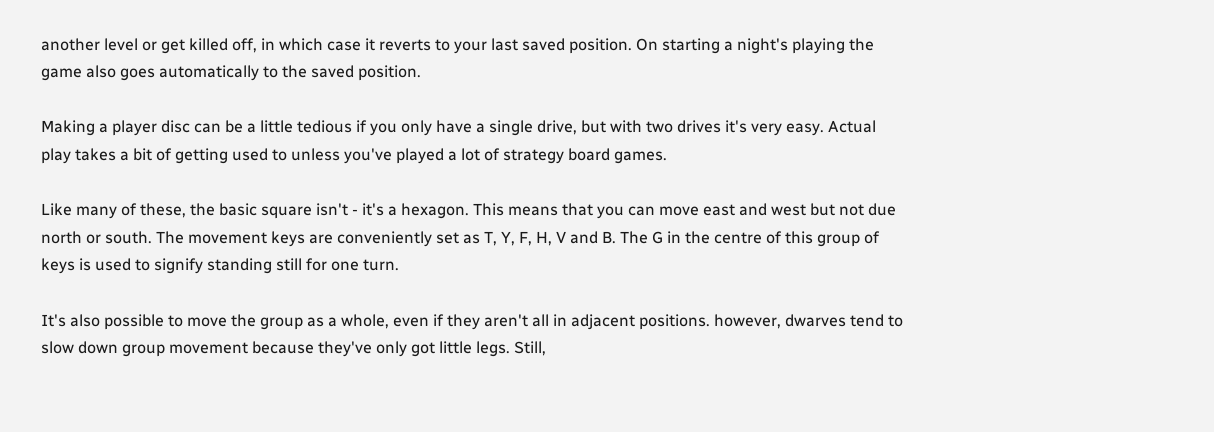another level or get killed off, in which case it reverts to your last saved position. On starting a night's playing the game also goes automatically to the saved position.

Making a player disc can be a little tedious if you only have a single drive, but with two drives it's very easy. Actual play takes a bit of getting used to unless you've played a lot of strategy board games.

Like many of these, the basic square isn't - it's a hexagon. This means that you can move east and west but not due north or south. The movement keys are conveniently set as T, Y, F, H, V and B. The G in the centre of this group of keys is used to signify standing still for one turn.

It's also possible to move the group as a whole, even if they aren't all in adjacent positions. however, dwarves tend to slow down group movement because they've only got little legs. Still,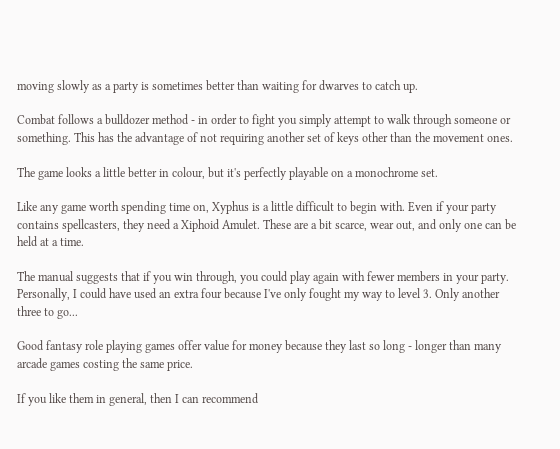moving slowly as a party is sometimes better than waiting for dwarves to catch up.

Combat follows a bulldozer method - in order to fight you simply attempt to walk through someone or something. This has the advantage of not requiring another set of keys other than the movement ones.

The game looks a little better in colour, but it's perfectly playable on a monochrome set.

Like any game worth spending time on, Xyphus is a little difficult to begin with. Even if your party contains spellcasters, they need a Xiphoid Amulet. These are a bit scarce, wear out, and only one can be held at a time.

The manual suggests that if you win through, you could play again with fewer members in your party. Personally, I could have used an extra four because I've only fought my way to level 3. Only another three to go...

Good fantasy role playing games offer value for money because they last so long - longer than many arcade games costing the same price.

If you like them in general, then I can recommend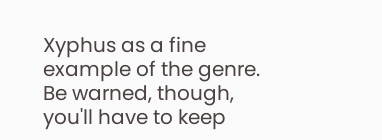Xyphus as a fine example of the genre. Be warned, though, you'll have to keep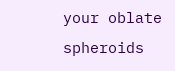your oblate spheroids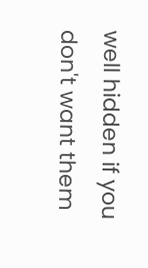well hidden if you don't want them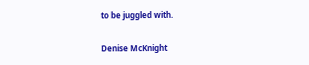to be juggled with.

Denise McKnight